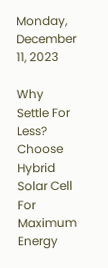Monday, December 11, 2023

Why Settle For Less? Choose Hybrid Solar Cell For Maximum Energy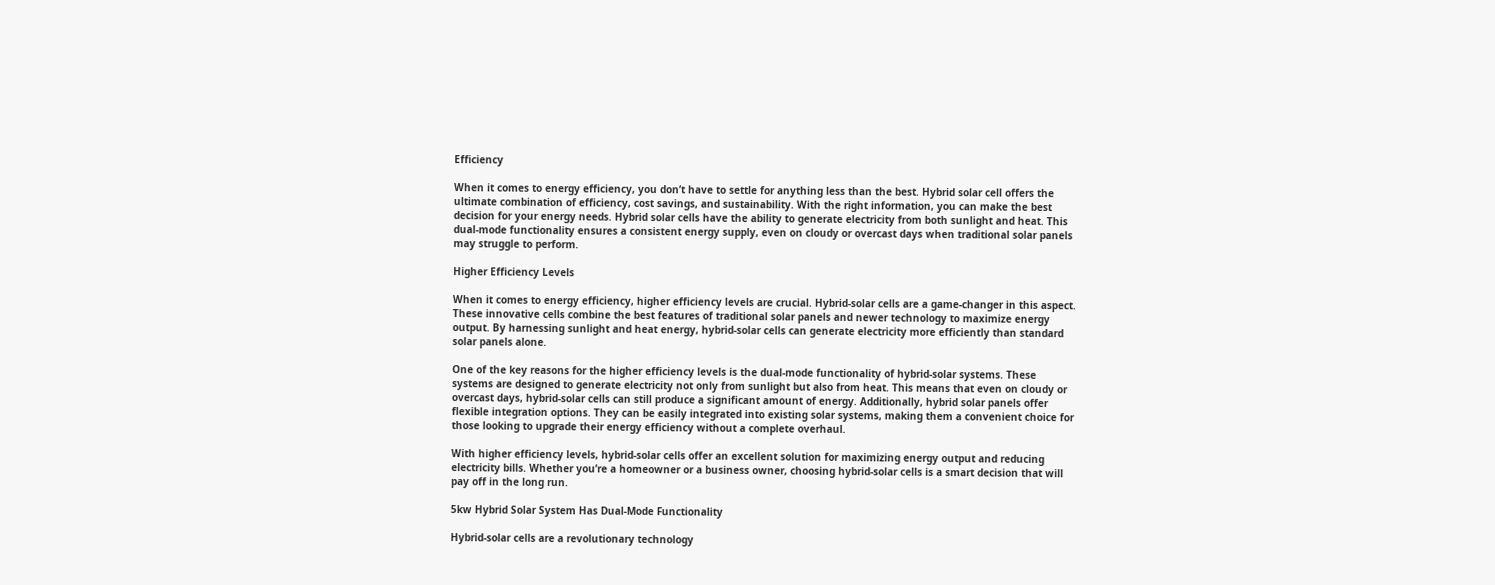Efficiency

When it comes to energy efficiency, you don’t have to settle for anything less than the best. Hybrid solar cell offers the ultimate combination of efficiency, cost savings, and sustainability. With the right information, you can make the best decision for your energy needs. Hybrid solar cells have the ability to generate electricity from both sunlight and heat. This dual-mode functionality ensures a consistent energy supply, even on cloudy or overcast days when traditional solar panels may struggle to perform.

Higher Efficiency Levels

When it comes to energy efficiency, higher efficiency levels are crucial. Hybrid-solar cells are a game-changer in this aspect. These innovative cells combine the best features of traditional solar panels and newer technology to maximize energy output. By harnessing sunlight and heat energy, hybrid-solar cells can generate electricity more efficiently than standard solar panels alone.

One of the key reasons for the higher efficiency levels is the dual-mode functionality of hybrid-solar systems. These systems are designed to generate electricity not only from sunlight but also from heat. This means that even on cloudy or overcast days, hybrid-solar cells can still produce a significant amount of energy. Additionally, hybrid solar panels offer flexible integration options. They can be easily integrated into existing solar systems, making them a convenient choice for those looking to upgrade their energy efficiency without a complete overhaul.

With higher efficiency levels, hybrid-solar cells offer an excellent solution for maximizing energy output and reducing electricity bills. Whether you’re a homeowner or a business owner, choosing hybrid-solar cells is a smart decision that will pay off in the long run.

5kw Hybrid Solar System Has Dual-Mode Functionality

Hybrid-solar cells are a revolutionary technology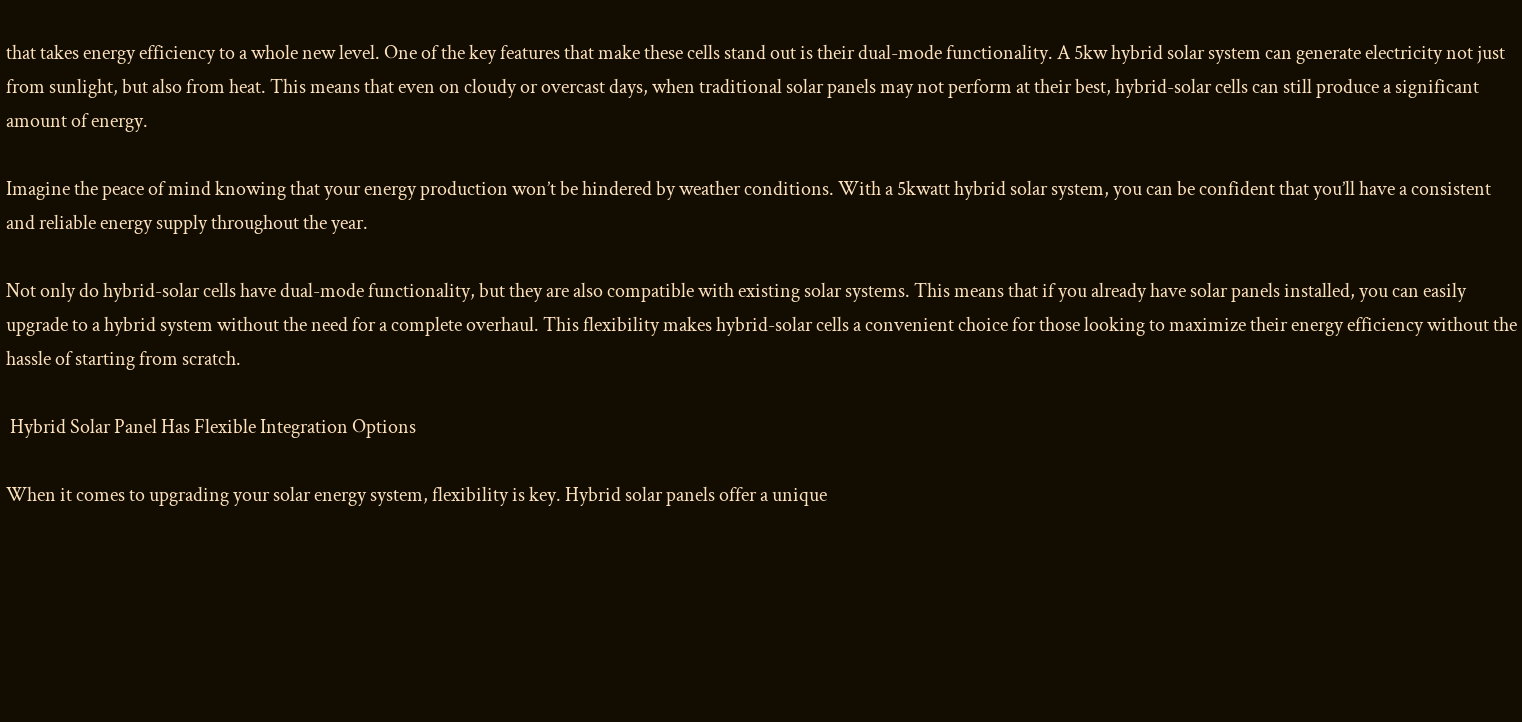that takes energy efficiency to a whole new level. One of the key features that make these cells stand out is their dual-mode functionality. A 5kw hybrid solar system can generate electricity not just from sunlight, but also from heat. This means that even on cloudy or overcast days, when traditional solar panels may not perform at their best, hybrid-solar cells can still produce a significant amount of energy.

Imagine the peace of mind knowing that your energy production won’t be hindered by weather conditions. With a 5kwatt hybrid solar system, you can be confident that you’ll have a consistent and reliable energy supply throughout the year.

Not only do hybrid-solar cells have dual-mode functionality, but they are also compatible with existing solar systems. This means that if you already have solar panels installed, you can easily upgrade to a hybrid system without the need for a complete overhaul. This flexibility makes hybrid-solar cells a convenient choice for those looking to maximize their energy efficiency without the hassle of starting from scratch.

 Hybrid Solar Panel Has Flexible Integration Options

When it comes to upgrading your solar energy system, flexibility is key. Hybrid solar panels offer a unique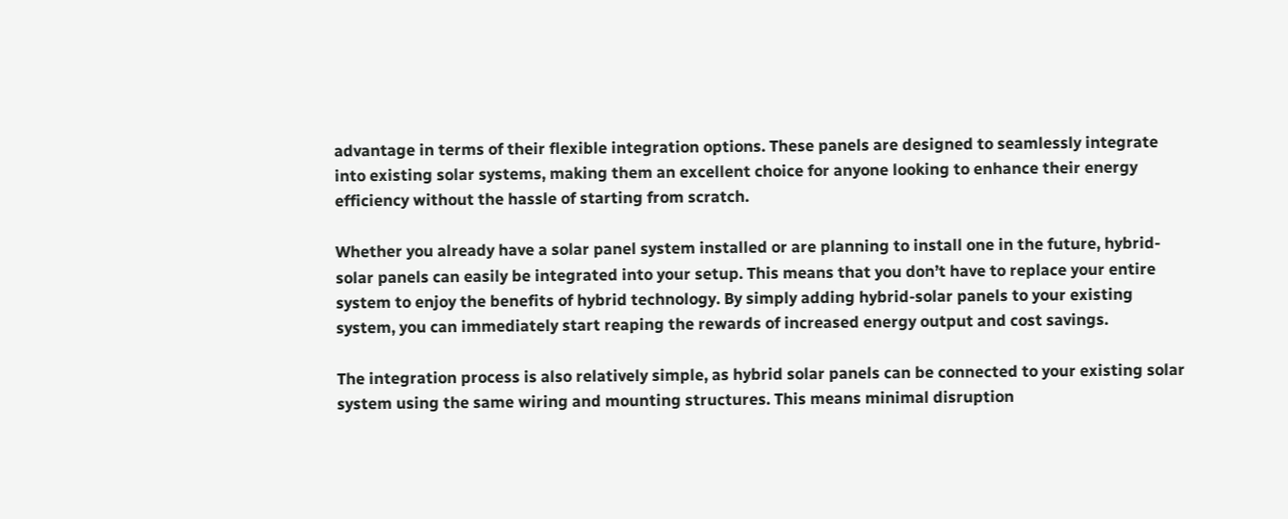advantage in terms of their flexible integration options. These panels are designed to seamlessly integrate into existing solar systems, making them an excellent choice for anyone looking to enhance their energy efficiency without the hassle of starting from scratch.

Whether you already have a solar panel system installed or are planning to install one in the future, hybrid-solar panels can easily be integrated into your setup. This means that you don’t have to replace your entire system to enjoy the benefits of hybrid technology. By simply adding hybrid-solar panels to your existing system, you can immediately start reaping the rewards of increased energy output and cost savings.

The integration process is also relatively simple, as hybrid solar panels can be connected to your existing solar system using the same wiring and mounting structures. This means minimal disruption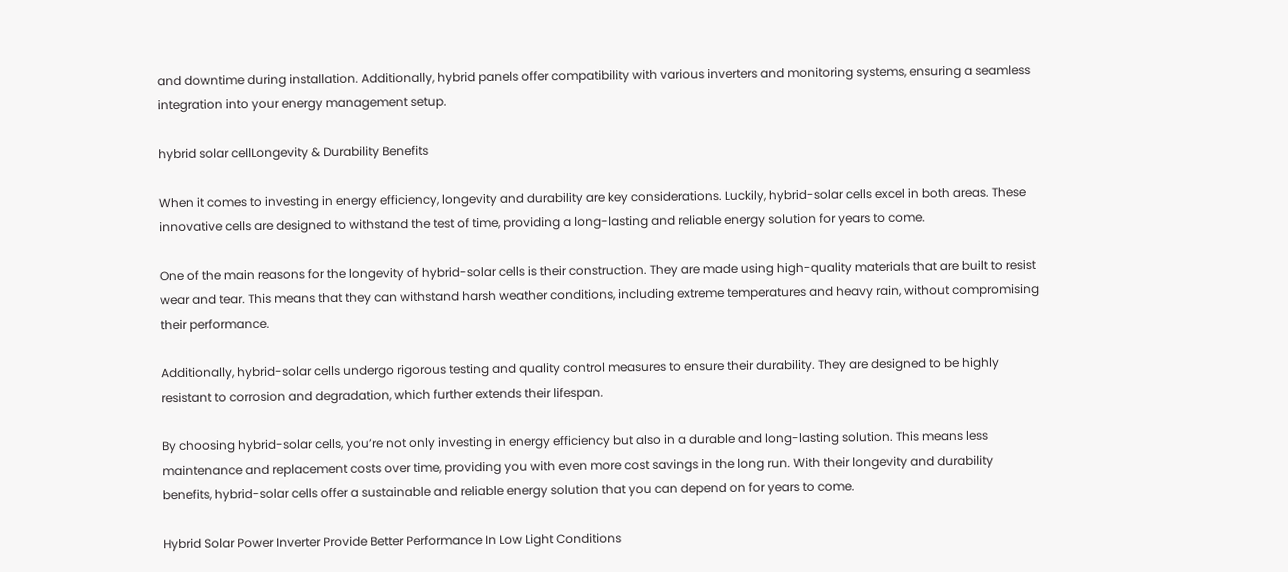and downtime during installation. Additionally, hybrid panels offer compatibility with various inverters and monitoring systems, ensuring a seamless integration into your energy management setup.

hybrid solar cellLongevity & Durability Benefits

When it comes to investing in energy efficiency, longevity and durability are key considerations. Luckily, hybrid-solar cells excel in both areas. These innovative cells are designed to withstand the test of time, providing a long-lasting and reliable energy solution for years to come.

One of the main reasons for the longevity of hybrid-solar cells is their construction. They are made using high-quality materials that are built to resist wear and tear. This means that they can withstand harsh weather conditions, including extreme temperatures and heavy rain, without compromising their performance.

Additionally, hybrid-solar cells undergo rigorous testing and quality control measures to ensure their durability. They are designed to be highly resistant to corrosion and degradation, which further extends their lifespan.

By choosing hybrid-solar cells, you’re not only investing in energy efficiency but also in a durable and long-lasting solution. This means less maintenance and replacement costs over time, providing you with even more cost savings in the long run. With their longevity and durability benefits, hybrid-solar cells offer a sustainable and reliable energy solution that you can depend on for years to come.

Hybrid Solar Power Inverter Provide Better Performance In Low Light Conditions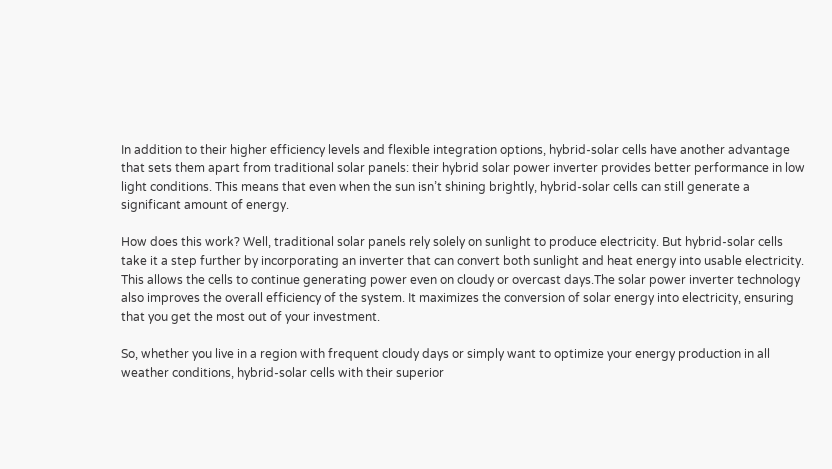In addition to their higher efficiency levels and flexible integration options, hybrid-solar cells have another advantage that sets them apart from traditional solar panels: their hybrid solar power inverter provides better performance in low light conditions. This means that even when the sun isn’t shining brightly, hybrid-solar cells can still generate a significant amount of energy.

How does this work? Well, traditional solar panels rely solely on sunlight to produce electricity. But hybrid-solar cells take it a step further by incorporating an inverter that can convert both sunlight and heat energy into usable electricity. This allows the cells to continue generating power even on cloudy or overcast days.The solar power inverter technology also improves the overall efficiency of the system. It maximizes the conversion of solar energy into electricity, ensuring that you get the most out of your investment.

So, whether you live in a region with frequent cloudy days or simply want to optimize your energy production in all weather conditions, hybrid-solar cells with their superior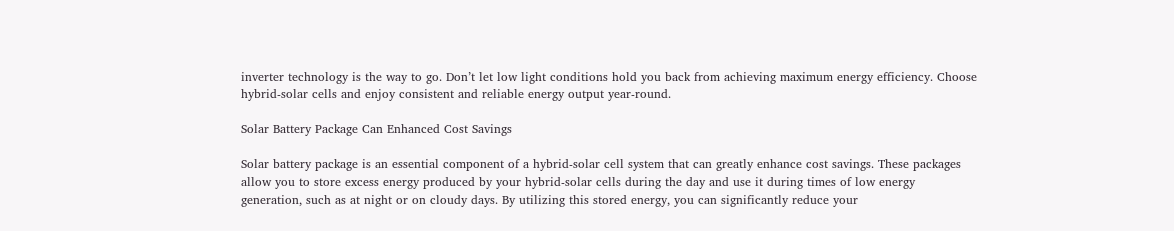inverter technology is the way to go. Don’t let low light conditions hold you back from achieving maximum energy efficiency. Choose hybrid-solar cells and enjoy consistent and reliable energy output year-round.

Solar Battery Package Can Enhanced Cost Savings

Solar battery package is an essential component of a hybrid-solar cell system that can greatly enhance cost savings. These packages allow you to store excess energy produced by your hybrid-solar cells during the day and use it during times of low energy generation, such as at night or on cloudy days. By utilizing this stored energy, you can significantly reduce your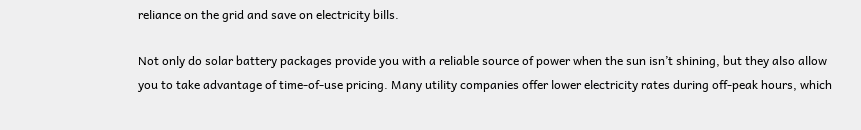reliance on the grid and save on electricity bills.

Not only do solar battery packages provide you with a reliable source of power when the sun isn’t shining, but they also allow you to take advantage of time-of-use pricing. Many utility companies offer lower electricity rates during off-peak hours, which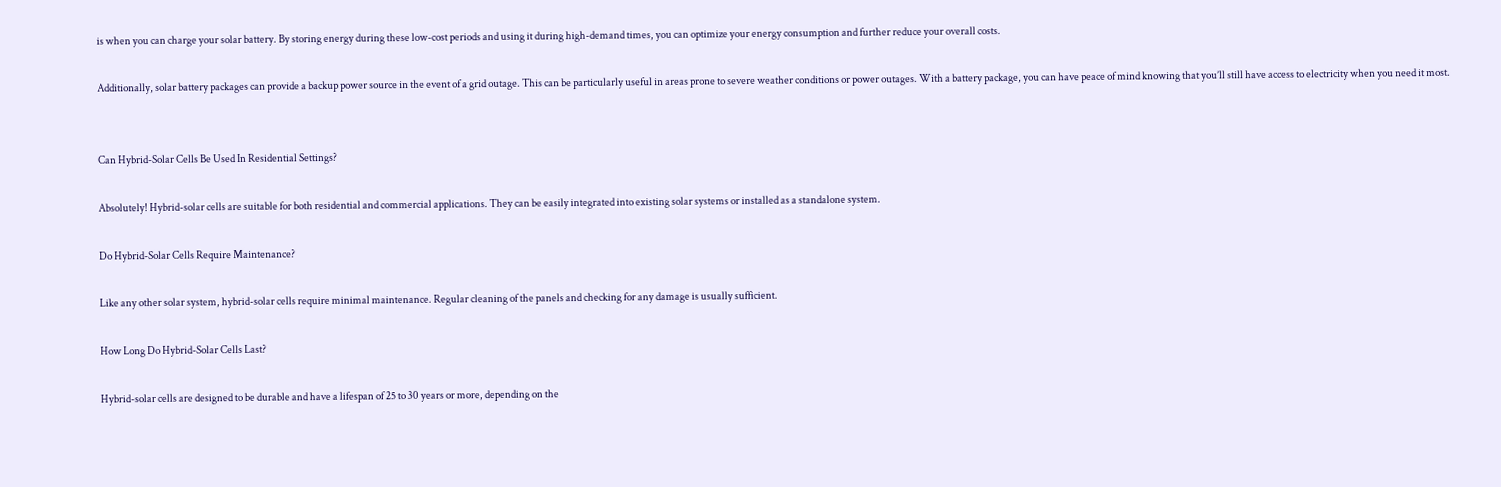is when you can charge your solar battery. By storing energy during these low-cost periods and using it during high-demand times, you can optimize your energy consumption and further reduce your overall costs.

Additionally, solar battery packages can provide a backup power source in the event of a grid outage. This can be particularly useful in areas prone to severe weather conditions or power outages. With a battery package, you can have peace of mind knowing that you’ll still have access to electricity when you need it most.


Can Hybrid-Solar Cells Be Used In Residential Settings?

Absolutely! Hybrid-solar cells are suitable for both residential and commercial applications. They can be easily integrated into existing solar systems or installed as a standalone system.

Do Hybrid-Solar Cells Require Maintenance?

Like any other solar system, hybrid-solar cells require minimal maintenance. Regular cleaning of the panels and checking for any damage is usually sufficient.

How Long Do Hybrid-Solar Cells Last?

Hybrid-solar cells are designed to be durable and have a lifespan of 25 to 30 years or more, depending on the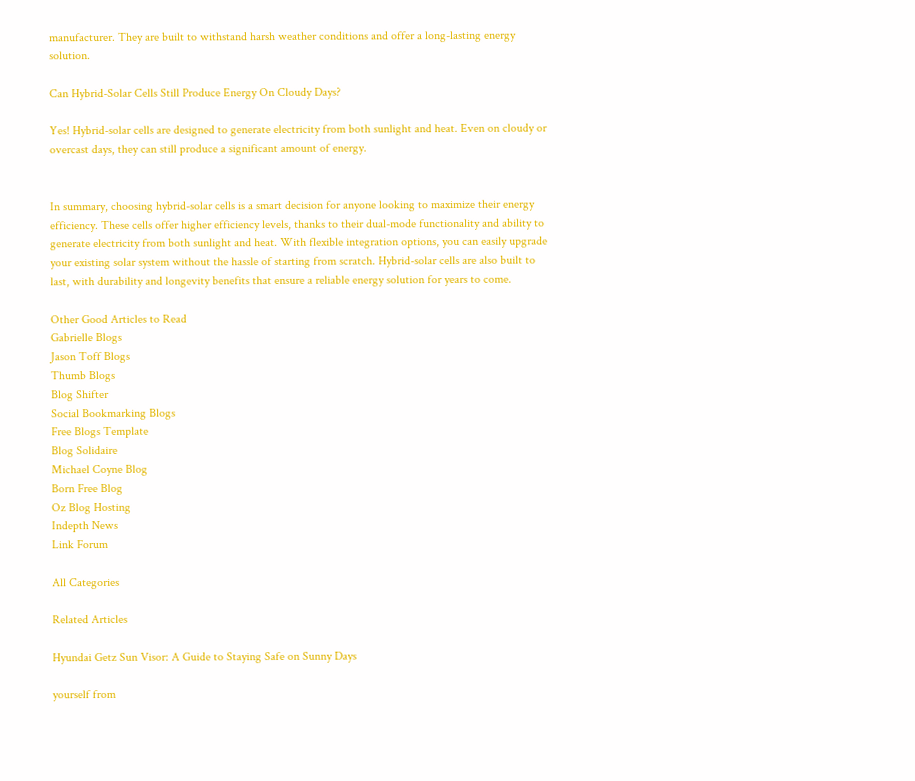manufacturer. They are built to withstand harsh weather conditions and offer a long-lasting energy solution.

Can Hybrid-Solar Cells Still Produce Energy On Cloudy Days?

Yes! Hybrid-solar cells are designed to generate electricity from both sunlight and heat. Even on cloudy or overcast days, they can still produce a significant amount of energy.


In summary, choosing hybrid-solar cells is a smart decision for anyone looking to maximize their energy efficiency. These cells offer higher efficiency levels, thanks to their dual-mode functionality and ability to generate electricity from both sunlight and heat. With flexible integration options, you can easily upgrade your existing solar system without the hassle of starting from scratch. Hybrid-solar cells are also built to last, with durability and longevity benefits that ensure a reliable energy solution for years to come.

Other Good Articles to Read
Gabrielle Blogs
Jason Toff Blogs
Thumb Blogs
Blog Shifter
Social Bookmarking Blogs
Free Blogs Template
Blog Solidaire
Michael Coyne Blog
Born Free Blog
Oz Blog Hosting
Indepth News
Link Forum

All Categories

Related Articles

Hyundai Getz Sun Visor: A Guide to Staying Safe on Sunny Days

yourself from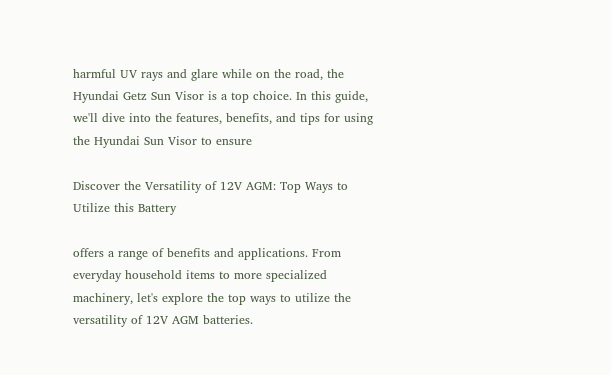harmful UV rays and glare while on the road, the Hyundai Getz Sun Visor is a top choice. In this guide, we'll dive into the features, benefits, and tips for using the Hyundai Sun Visor to ensure

Discover the Versatility of 12V AGM: Top Ways to Utilize this Battery

offers a range of benefits and applications. From everyday household items to more specialized machinery, let's explore the top ways to utilize the versatility of 12V AGM batteries.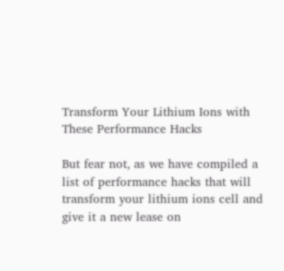Transform Your Lithium Ions with These Performance Hacks

But fear not, as we have compiled a list of performance hacks that will transform your lithium ions cell and give it a new lease on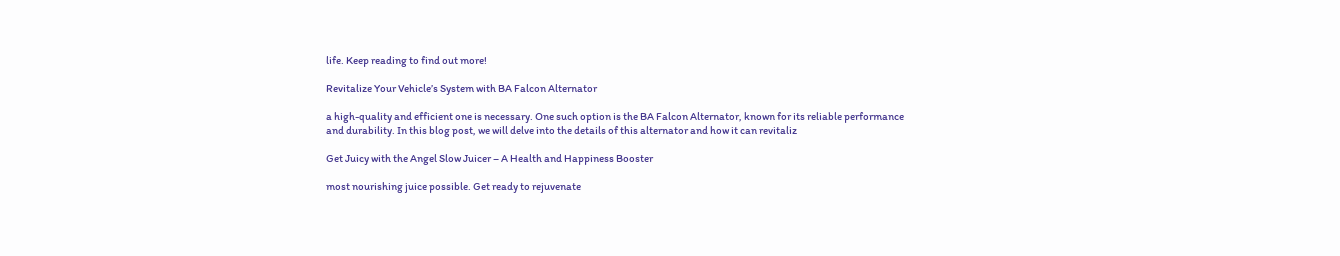life. Keep reading to find out more!

Revitalize Your Vehicle’s System with BA Falcon Alternator

a high-quality and efficient one is necessary. One such option is the BA Falcon Alternator, known for its reliable performance and durability. In this blog post, we will delve into the details of this alternator and how it can revitaliz

Get Juicy with the Angel Slow Juicer – A Health and Happiness Booster

most nourishing juice possible. Get ready to rejuvenate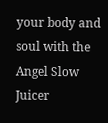your body and soul with the Angel Slow Juicer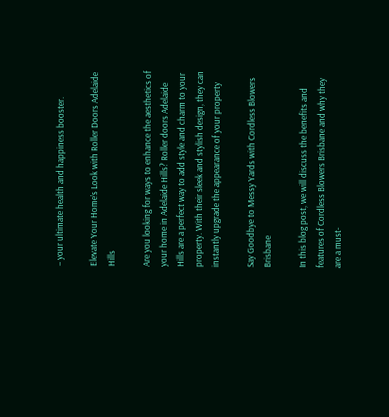– your ultimate health and happiness booster.

Elevate Your Home’s Look with Roller Doors Adelaide Hills

Are you looking for ways to enhance the aesthetics of your home in Adelaide Hills? Roller doors Adelaide Hills are a perfect way to add style and charm to your property. With their sleek and stylish design, they can instantly upgrade the appearance of your property

Say Goodbye to Messy Yards with Cordless Blowers Brisbane

In this blog post, we will discuss the benefits and features of Cordless Blowers Brisbane and why they are a must-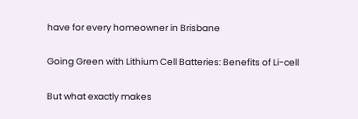have for every homeowner in Brisbane

Going Green with Lithium Cell Batteries: Benefits of Li-cell

But what exactly makes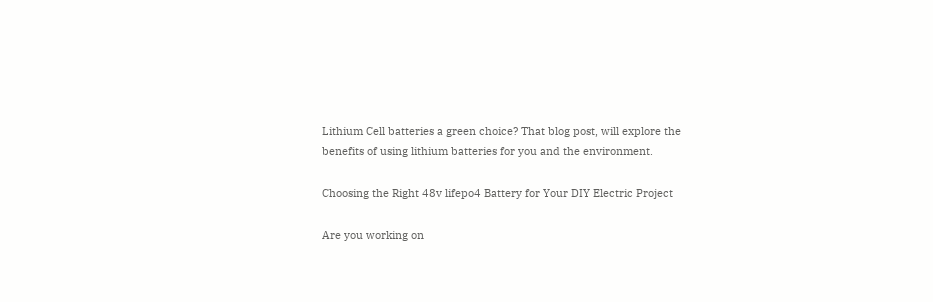Lithium Cell batteries a green choice? That blog post, will explore the benefits of using lithium batteries for you and the environment.

Choosing the Right 48v lifepo4 Battery for Your DIY Electric Project

Are you working on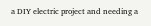a DIY electric project and needing a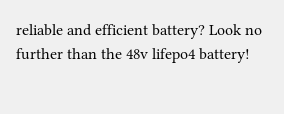reliable and efficient battery? Look no further than the 48v lifepo4 battery!